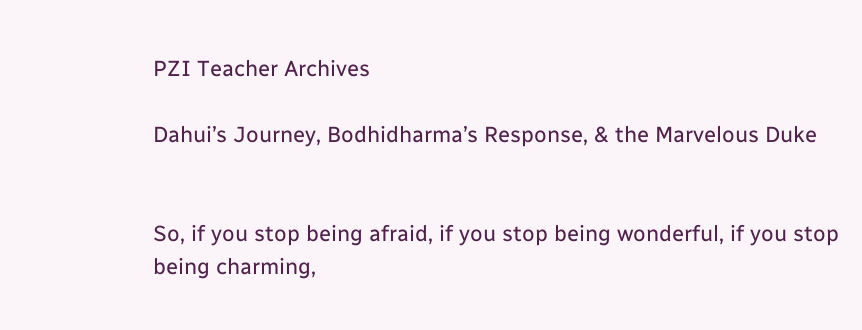PZI Teacher Archives

Dahui’s Journey, Bodhidharma’s Response, & the Marvelous Duke


So, if you stop being afraid, if you stop being wonderful, if you stop being charming,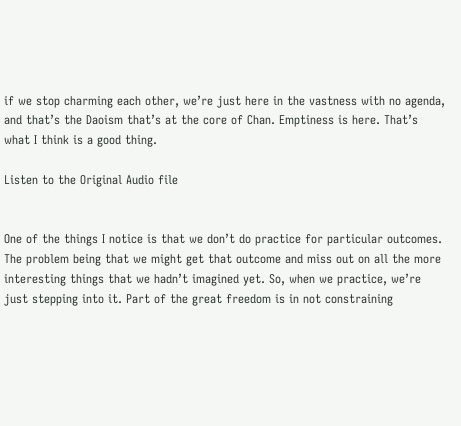if we stop charming each other, we’re just here in the vastness with no agenda, and that’s the Daoism that’s at the core of Chan. Emptiness is here. That’s what I think is a good thing.

Listen to the Original Audio file


One of the things I notice is that we don’t do practice for particular outcomes. The problem being that we might get that outcome and miss out on all the more interesting things that we hadn’t imagined yet. So, when we practice, we’re just stepping into it. Part of the great freedom is in not constraining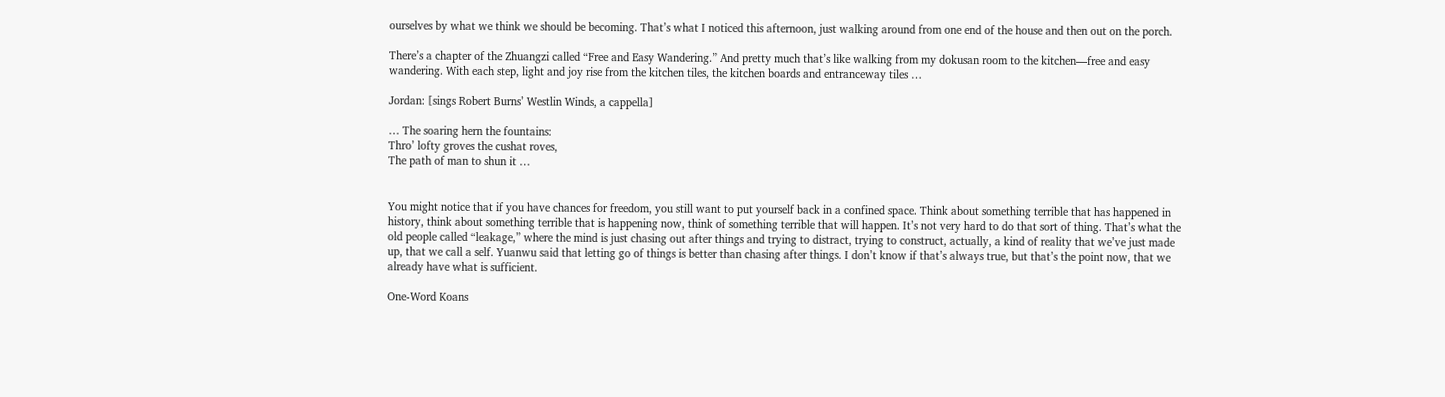ourselves by what we think we should be becoming. That’s what I noticed this afternoon, just walking around from one end of the house and then out on the porch.

There’s a chapter of the Zhuangzi called “Free and Easy Wandering.” And pretty much that’s like walking from my dokusan room to the kitchen—free and easy wandering. With each step, light and joy rise from the kitchen tiles, the kitchen boards and entranceway tiles …

Jordan: [sings Robert Burns’ Westlin Winds, a cappella]

… The soaring hern the fountains:
Thro’ lofty groves the cushat roves,
The path of man to shun it …


You might notice that if you have chances for freedom, you still want to put yourself back in a confined space. Think about something terrible that has happened in history, think about something terrible that is happening now, think of something terrible that will happen. It’s not very hard to do that sort of thing. That’s what the old people called “leakage,” where the mind is just chasing out after things and trying to distract, trying to construct, actually, a kind of reality that we’ve just made up, that we call a self. Yuanwu said that letting go of things is better than chasing after things. I don’t know if that’s always true, but that’s the point now, that we already have what is sufficient.

One-Word Koans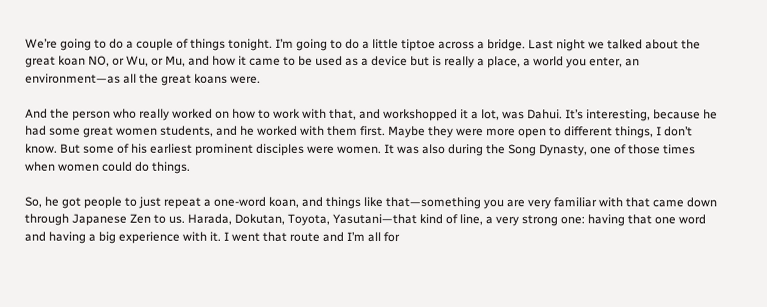We’re going to do a couple of things tonight. I’m going to do a little tiptoe across a bridge. Last night we talked about the great koan NO, or Wu, or Mu, and how it came to be used as a device but is really a place, a world you enter, an environment—as all the great koans were.

And the person who really worked on how to work with that, and workshopped it a lot, was Dahui. It’s interesting, because he had some great women students, and he worked with them first. Maybe they were more open to different things, I don’t know. But some of his earliest prominent disciples were women. It was also during the Song Dynasty, one of those times when women could do things.

So, he got people to just repeat a one-word koan, and things like that—something you are very familiar with that came down through Japanese Zen to us. Harada, Dokutan, Toyota, Yasutani—that kind of line, a very strong one: having that one word and having a big experience with it. I went that route and I’m all for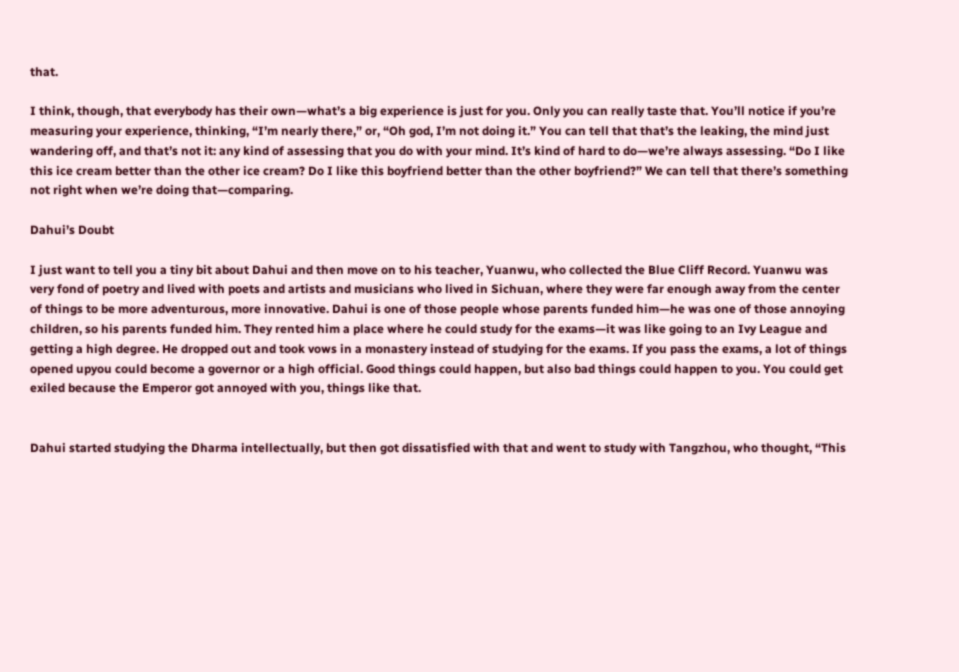that.

I think, though, that everybody has their own—what’s a big experience is just for you. Only you can really taste that. You’ll notice if you’re measuring your experience, thinking, “I’m nearly there,” or, “Oh god, I’m not doing it.” You can tell that that’s the leaking, the mind just wandering off, and that’s not it: any kind of assessing that you do with your mind. It’s kind of hard to do—we’re always assessing. “Do I like this ice cream better than the other ice cream? Do I like this boyfriend better than the other boyfriend?” We can tell that there’s something not right when we’re doing that—comparing.

Dahui’s Doubt

I just want to tell you a tiny bit about Dahui and then move on to his teacher, Yuanwu, who collected the Blue Cliff Record. Yuanwu was very fond of poetry and lived with poets and artists and musicians who lived in Sichuan, where they were far enough away from the center of things to be more adventurous, more innovative. Dahui is one of those people whose parents funded him—he was one of those annoying children, so his parents funded him. They rented him a place where he could study for the exams—it was like going to an Ivy League and getting a high degree. He dropped out and took vows in a monastery instead of studying for the exams. If you pass the exams, a lot of things opened upyou could become a governor or a high official. Good things could happen, but also bad things could happen to you. You could get exiled because the Emperor got annoyed with you, things like that.


Dahui started studying the Dharma intellectually, but then got dissatisfied with that and went to study with Tangzhou, who thought, “This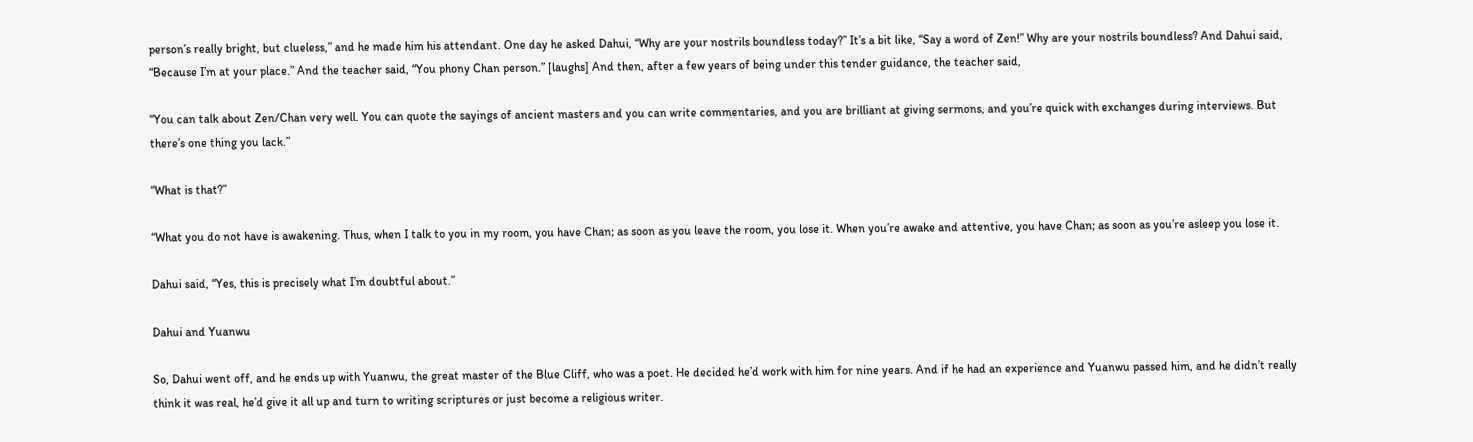person’s really bright, but clueless,” and he made him his attendant. One day he asked Dahui, “Why are your nostrils boundless today?” It’s a bit like, “Say a word of Zen!” Why are your nostrils boundless? And Dahui said, “Because I’m at your place.” And the teacher said, “You phony Chan person.” [laughs] And then, after a few years of being under this tender guidance, the teacher said,

“You can talk about Zen/Chan very well. You can quote the sayings of ancient masters and you can write commentaries, and you are brilliant at giving sermons, and you’re quick with exchanges during interviews. But there’s one thing you lack.”

“What is that?”

“What you do not have is awakening. Thus, when I talk to you in my room, you have Chan; as soon as you leave the room, you lose it. When you’re awake and attentive, you have Chan; as soon as you’re asleep you lose it.

Dahui said, “Yes, this is precisely what I’m doubtful about.”

Dahui and Yuanwu

So, Dahui went off, and he ends up with Yuanwu, the great master of the Blue Cliff, who was a poet. He decided he’d work with him for nine years. And if he had an experience and Yuanwu passed him, and he didn’t really think it was real, he’d give it all up and turn to writing scriptures or just become a religious writer.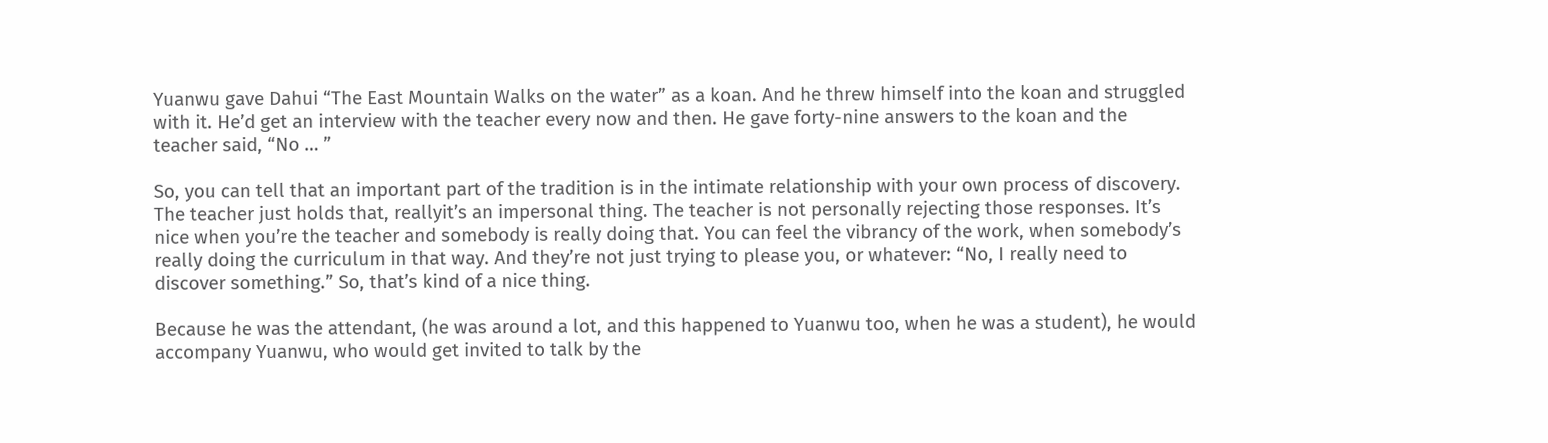Yuanwu gave Dahui “The East Mountain Walks on the water” as a koan. And he threw himself into the koan and struggled with it. He’d get an interview with the teacher every now and then. He gave forty-nine answers to the koan and the teacher said, “No … ”

So, you can tell that an important part of the tradition is in the intimate relationship with your own process of discovery. The teacher just holds that, reallyit’s an impersonal thing. The teacher is not personally rejecting those responses. It’s nice when you’re the teacher and somebody is really doing that. You can feel the vibrancy of the work, when somebody’s really doing the curriculum in that way. And they’re not just trying to please you, or whatever: “No, I really need to discover something.” So, that’s kind of a nice thing.

Because he was the attendant, (he was around a lot, and this happened to Yuanwu too, when he was a student), he would accompany Yuanwu, who would get invited to talk by the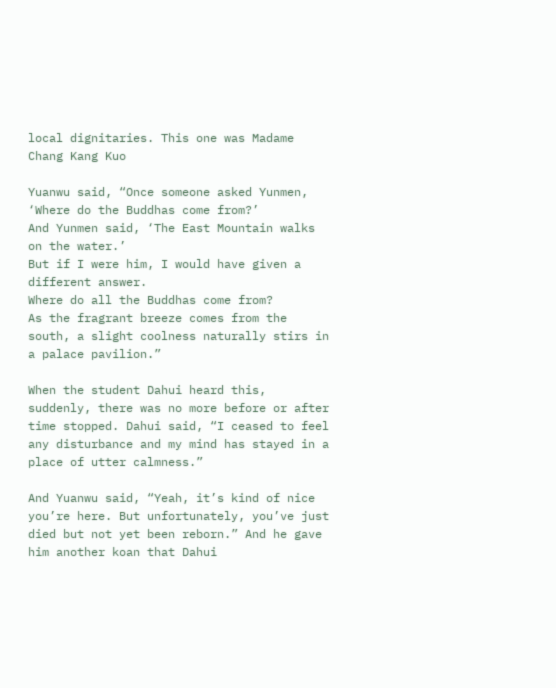local dignitaries. This one was Madame Chang Kang Kuo

Yuanwu said, “Once someone asked Yunmen, ‘Where do the Buddhas come from?’
And Yunmen said, ‘The East Mountain walks on the water.’
But if I were him, I would have given a different answer.
Where do all the Buddhas come from?
As the fragrant breeze comes from the south, a slight coolness naturally stirs in a palace pavilion.”

When the student Dahui heard this, suddenly, there was no more before or after time stopped. Dahui said, “I ceased to feel any disturbance and my mind has stayed in a place of utter calmness.”

And Yuanwu said, “Yeah, it’s kind of nice you’re here. But unfortunately, you’ve just died but not yet been reborn.” And he gave him another koan that Dahui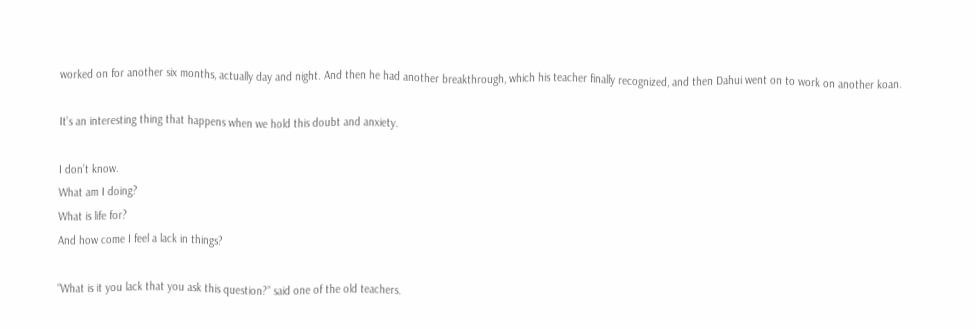worked on for another six months, actually day and night. And then he had another breakthrough, which his teacher finally recognized, and then Dahui went on to work on another koan.

It’s an interesting thing that happens when we hold this doubt and anxiety.

I don’t know.
What am I doing?
What is life for?
And how come I feel a lack in things?

“What is it you lack that you ask this question?” said one of the old teachers.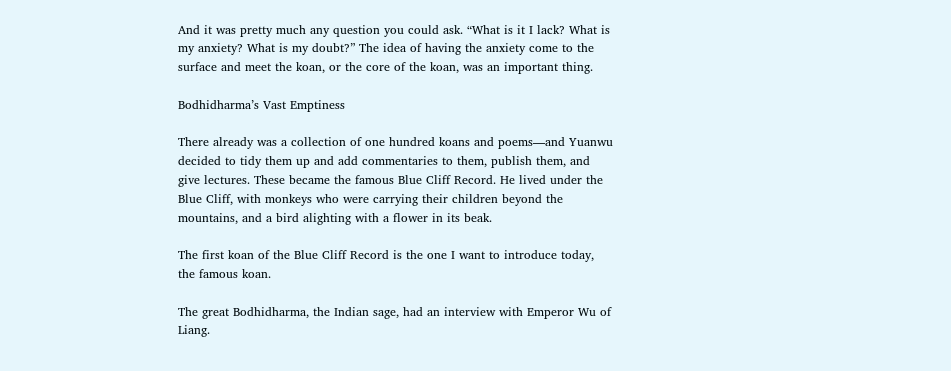And it was pretty much any question you could ask. “What is it I lack? What is my anxiety? What is my doubt?” The idea of having the anxiety come to the surface and meet the koan, or the core of the koan, was an important thing.

Bodhidharma’s Vast Emptiness

There already was a collection of one hundred koans and poems—and Yuanwu decided to tidy them up and add commentaries to them, publish them, and give lectures. These became the famous Blue Cliff Record. He lived under the Blue Cliff, with monkeys who were carrying their children beyond the mountains, and a bird alighting with a flower in its beak.

The first koan of the Blue Cliff Record is the one I want to introduce today, the famous koan.

The great Bodhidharma, the Indian sage, had an interview with Emperor Wu of Liang.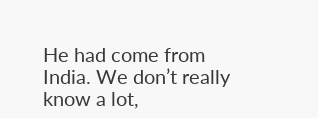He had come from India. We don’t really know a lot,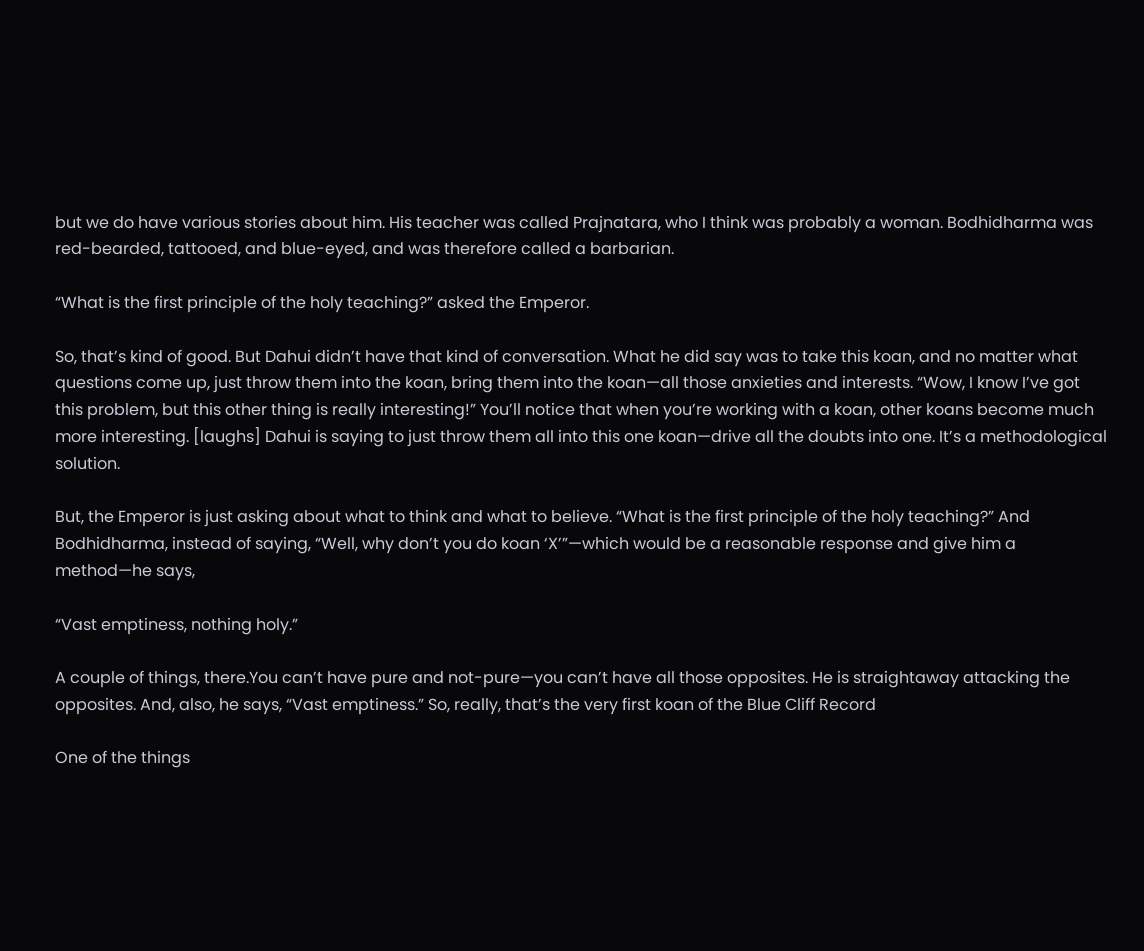but we do have various stories about him. His teacher was called Prajnatara, who I think was probably a woman. Bodhidharma was red-bearded, tattooed, and blue-eyed, and was therefore called a barbarian.

“What is the first principle of the holy teaching?” asked the Emperor.

So, that’s kind of good. But Dahui didn’t have that kind of conversation. What he did say was to take this koan, and no matter what questions come up, just throw them into the koan, bring them into the koan—all those anxieties and interests. “Wow, I know I’ve got this problem, but this other thing is really interesting!” You’ll notice that when you’re working with a koan, other koans become much more interesting. [laughs] Dahui is saying to just throw them all into this one koan—drive all the doubts into one. It’s a methodological solution.

But, the Emperor is just asking about what to think and what to believe. “What is the first principle of the holy teaching?” And Bodhidharma, instead of saying, “Well, why don’t you do koan ‘X’”—which would be a reasonable response and give him a method—he says,

“Vast emptiness, nothing holy.”

A couple of things, there.You can’t have pure and not-pure—you can’t have all those opposites. He is straightaway attacking the opposites. And, also, he says, “Vast emptiness.” So, really, that’s the very first koan of the Blue Cliff Record

One of the things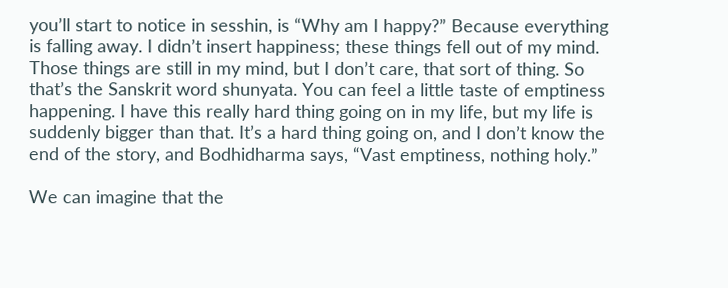you’ll start to notice in sesshin, is “Why am I happy?” Because everything is falling away. I didn’t insert happiness; these things fell out of my mind. Those things are still in my mind, but I don’t care, that sort of thing. So that’s the Sanskrit word shunyata. You can feel a little taste of emptiness happening. I have this really hard thing going on in my life, but my life is suddenly bigger than that. It’s a hard thing going on, and I don’t know the end of the story, and Bodhidharma says, “Vast emptiness, nothing holy.”

We can imagine that the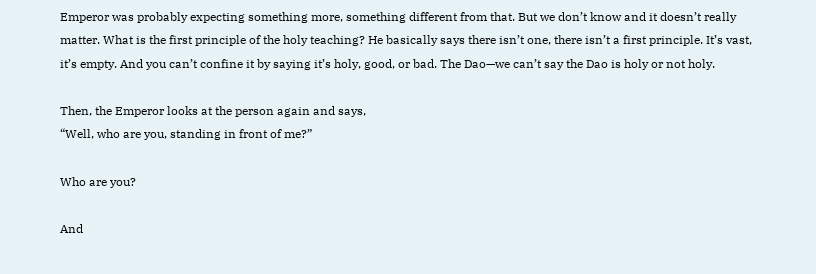Emperor was probably expecting something more, something different from that. But we don’t know and it doesn’t really matter. What is the first principle of the holy teaching? He basically says there isn’t one, there isn’t a first principle. It’s vast, it’s empty. And you can’t confine it by saying it’s holy, good, or bad. The Dao—we can’t say the Dao is holy or not holy.

Then, the Emperor looks at the person again and says,
“Well, who are you, standing in front of me?”

Who are you?

And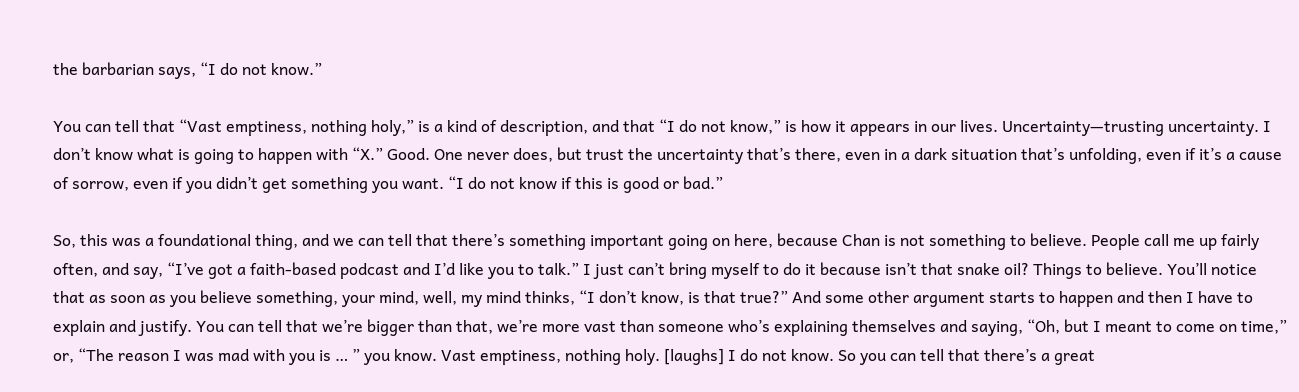the barbarian says, “I do not know.”

You can tell that “Vast emptiness, nothing holy,” is a kind of description, and that “I do not know,” is how it appears in our lives. Uncertainty—trusting uncertainty. I don’t know what is going to happen with “X.” Good. One never does, but trust the uncertainty that’s there, even in a dark situation that’s unfolding, even if it’s a cause of sorrow, even if you didn’t get something you want. “I do not know if this is good or bad.”

So, this was a foundational thing, and we can tell that there’s something important going on here, because Chan is not something to believe. People call me up fairly often, and say, “I’ve got a faith-based podcast and I’d like you to talk.” I just can’t bring myself to do it because isn’t that snake oil? Things to believe. You’ll notice that as soon as you believe something, your mind, well, my mind thinks, “I don’t know, is that true?” And some other argument starts to happen and then I have to explain and justify. You can tell that we’re bigger than that, we’re more vast than someone who’s explaining themselves and saying, “Oh, but I meant to come on time,” or, “The reason I was mad with you is … ” you know. Vast emptiness, nothing holy. [laughs] I do not know. So you can tell that there’s a great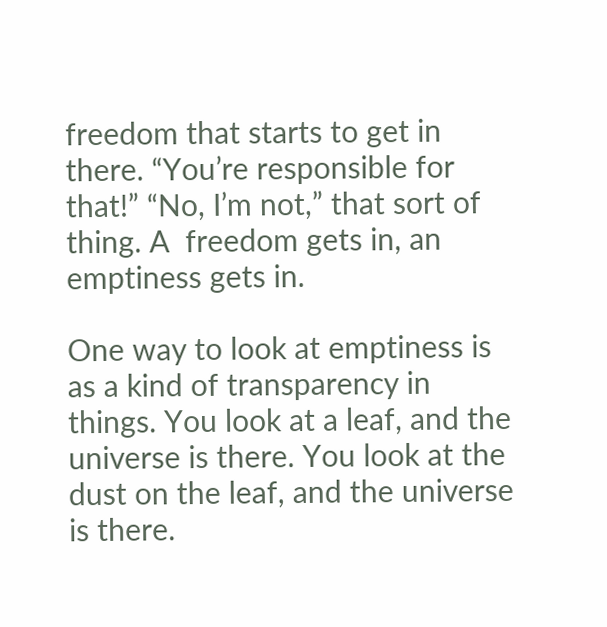freedom that starts to get in there. “You’re responsible for that!” “No, I’m not,” that sort of thing. A  freedom gets in, an emptiness gets in.

One way to look at emptiness is as a kind of transparency in things. You look at a leaf, and the universe is there. You look at the dust on the leaf, and the universe is there.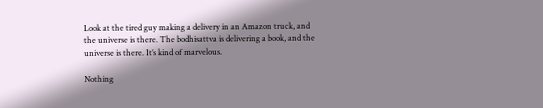Look at the tired guy making a delivery in an Amazon truck, and the universe is there. The bodhisattva is delivering a book, and the universe is there. It’s kind of marvelous.

Nothing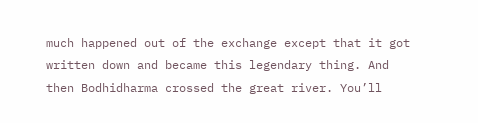much happened out of the exchange except that it got written down and became this legendary thing. And then Bodhidharma crossed the great river. You’ll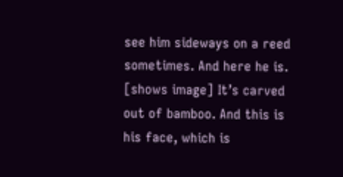see him sideways on a reed sometimes. And here he is. [shows image] It’s carved out of bamboo. And this is his face, which is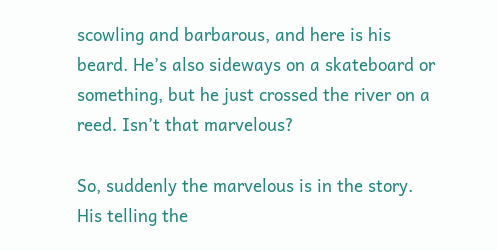scowling and barbarous, and here is his beard. He’s also sideways on a skateboard or something, but he just crossed the river on a reed. Isn’t that marvelous?

So, suddenly the marvelous is in the story. His telling the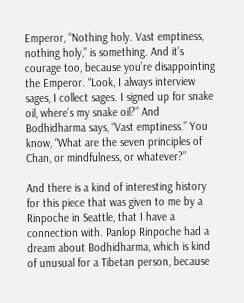Emperor, “Nothing holy. Vast emptiness, nothing holy,” is something. And it’s courage too, because you’re disappointing the Emperor. “Look, I always interview sages, I collect sages. I signed up for snake oil, where’s my snake oil?” And Bodhidharma says, “Vast emptiness.” You know, “What are the seven principles of Chan, or mindfulness, or whatever?”

And there is a kind of interesting history for this piece that was given to me by a Rinpoche in Seattle, that I have a connection with. Panlop Rinpoche had a dream about Bodhidharma, which is kind of unusual for a Tibetan person, because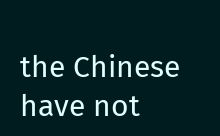the Chinese have not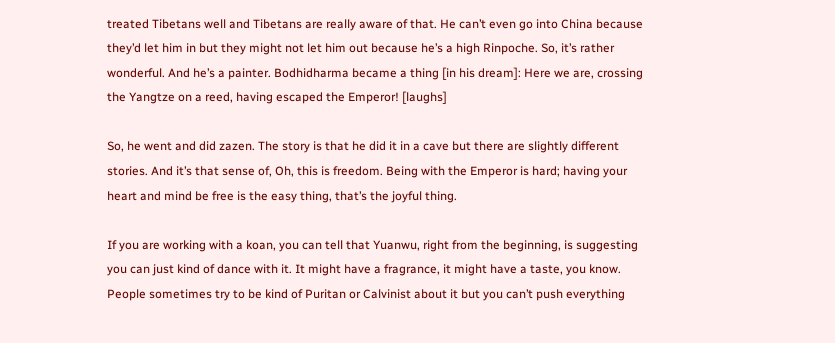treated Tibetans well and Tibetans are really aware of that. He can’t even go into China because they’d let him in but they might not let him out because he’s a high Rinpoche. So, it’s rather wonderful. And he’s a painter. Bodhidharma became a thing [in his dream]: Here we are, crossing the Yangtze on a reed, having escaped the Emperor! [laughs]

So, he went and did zazen. The story is that he did it in a cave but there are slightly different stories. And it’s that sense of, Oh, this is freedom. Being with the Emperor is hard; having your heart and mind be free is the easy thing, that’s the joyful thing.

If you are working with a koan, you can tell that Yuanwu, right from the beginning, is suggesting you can just kind of dance with it. It might have a fragrance, it might have a taste, you know. People sometimes try to be kind of Puritan or Calvinist about it but you can’t push everything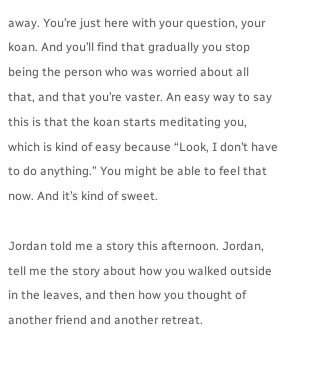away. You’re just here with your question, your koan. And you’ll find that gradually you stop being the person who was worried about all that, and that you’re vaster. An easy way to say this is that the koan starts meditating you, which is kind of easy because “Look, I don’t have to do anything.” You might be able to feel that now. And it’s kind of sweet.

Jordan told me a story this afternoon. Jordan, tell me the story about how you walked outside in the leaves, and then how you thought of another friend and another retreat.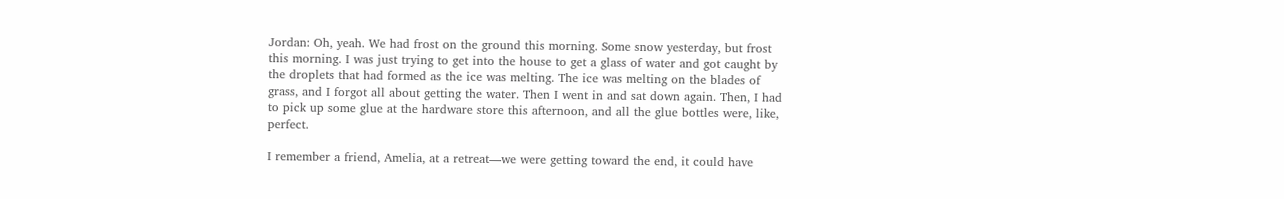Jordan: Oh, yeah. We had frost on the ground this morning. Some snow yesterday, but frost this morning. I was just trying to get into the house to get a glass of water and got caught by the droplets that had formed as the ice was melting. The ice was melting on the blades of grass, and I forgot all about getting the water. Then I went in and sat down again. Then, I had to pick up some glue at the hardware store this afternoon, and all the glue bottles were, like, perfect.

I remember a friend, Amelia, at a retreat—we were getting toward the end, it could have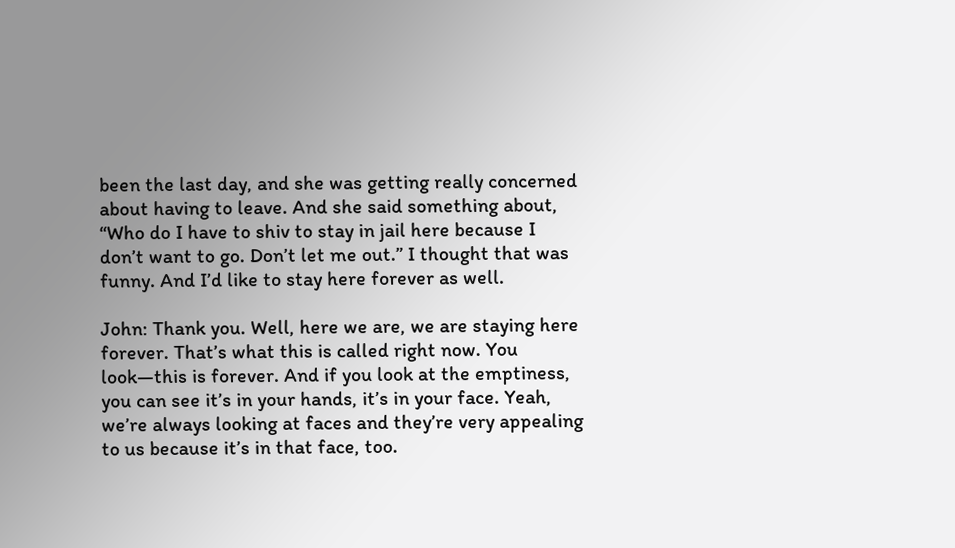been the last day, and she was getting really concerned about having to leave. And she said something about,  “Who do I have to shiv to stay in jail here because I don’t want to go. Don’t let me out.” I thought that was funny. And I’d like to stay here forever as well.

John: Thank you. Well, here we are, we are staying here forever. That’s what this is called right now. You look—this is forever. And if you look at the emptiness, you can see it’s in your hands, it’s in your face. Yeah, we’re always looking at faces and they’re very appealing to us because it’s in that face, too.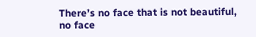There’s no face that is not beautiful, no face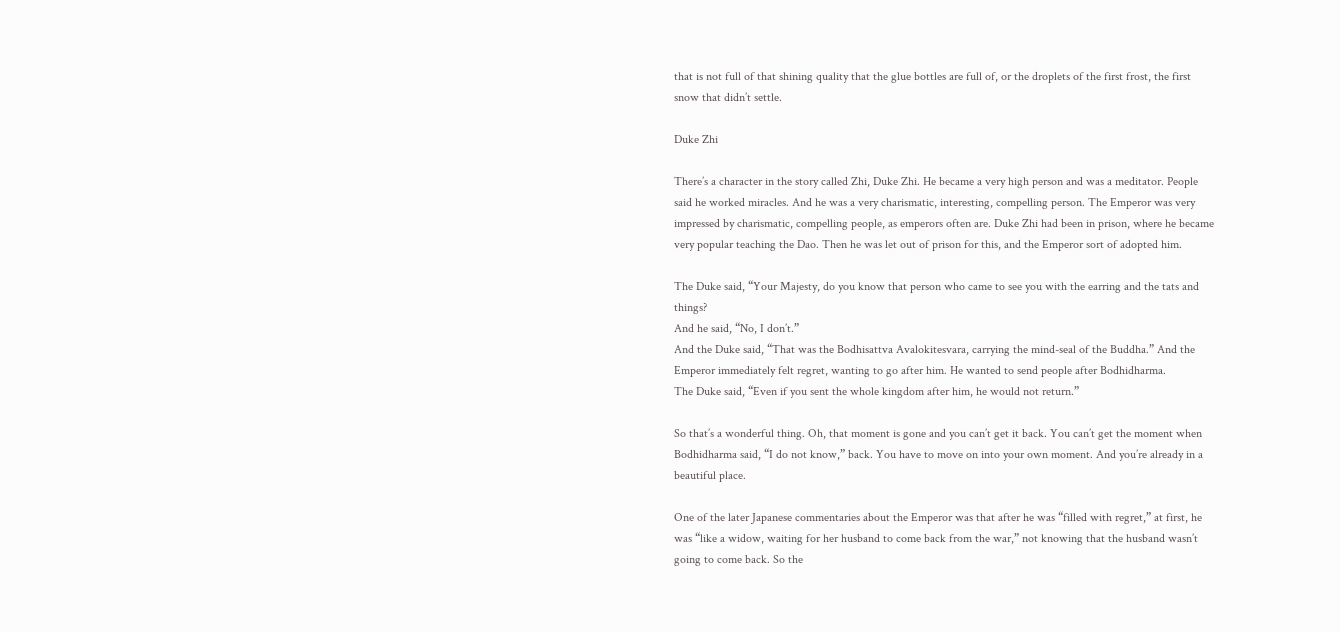that is not full of that shining quality that the glue bottles are full of, or the droplets of the first frost, the first snow that didn’t settle.

Duke Zhi

There’s a character in the story called Zhi, Duke Zhi. He became a very high person and was a meditator. People said he worked miracles. And he was a very charismatic, interesting, compelling person. The Emperor was very impressed by charismatic, compelling people, as emperors often are. Duke Zhi had been in prison, where he became very popular teaching the Dao. Then he was let out of prison for this, and the Emperor sort of adopted him.

The Duke said, “Your Majesty, do you know that person who came to see you with the earring and the tats and things?
And he said, “No, I don’t.”
And the Duke said, “That was the Bodhisattva Avalokitesvara, carrying the mind-seal of the Buddha.” And the Emperor immediately felt regret, wanting to go after him. He wanted to send people after Bodhidharma.
The Duke said, “Even if you sent the whole kingdom after him, he would not return.”

So that’s a wonderful thing. Oh, that moment is gone and you can’t get it back. You can’t get the moment when Bodhidharma said, “I do not know,” back. You have to move on into your own moment. And you’re already in a beautiful place.

One of the later Japanese commentaries about the Emperor was that after he was “filled with regret,” at first, he was “like a widow, waiting for her husband to come back from the war,” not knowing that the husband wasn’t going to come back. So the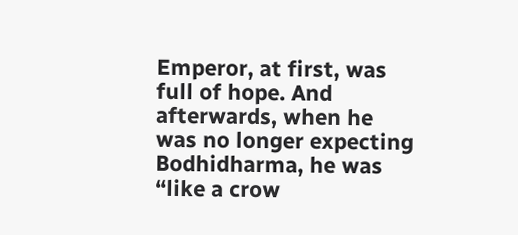Emperor, at first, was full of hope. And afterwards, when he was no longer expecting Bodhidharma, he was “like a crow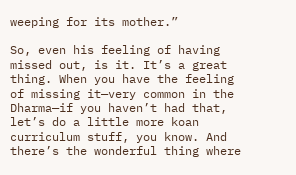weeping for its mother.”

So, even his feeling of having missed out, is it. It’s a great thing. When you have the feeling of missing it—very common in the Dharma—if you haven’t had that, let’s do a little more koan curriculum stuff, you know. And there’s the wonderful thing where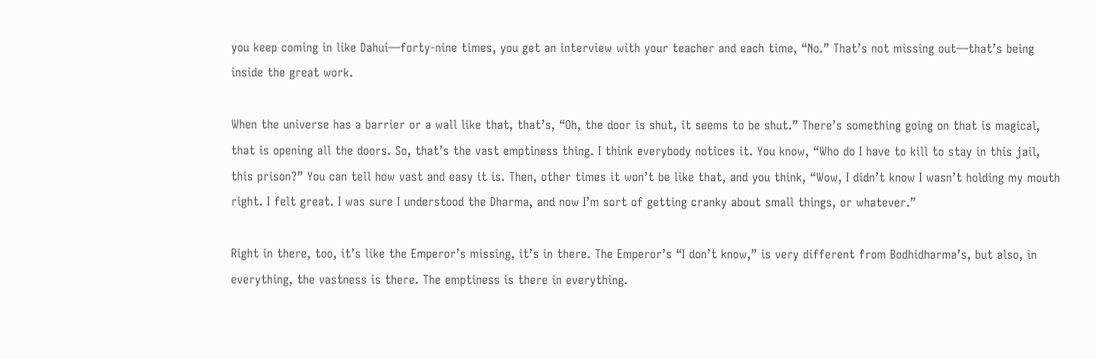you keep coming in like Dahui—forty-nine times, you get an interview with your teacher and each time, “No.” That’s not missing out—that’s being inside the great work.

When the universe has a barrier or a wall like that, that’s, “Oh, the door is shut, it seems to be shut.” There’s something going on that is magical, that is opening all the doors. So, that’s the vast emptiness thing. I think everybody notices it. You know, “Who do I have to kill to stay in this jail, this prison?” You can tell how vast and easy it is. Then, other times it won’t be like that, and you think, “Wow, I didn’t know I wasn’t holding my mouth right. I felt great. I was sure I understood the Dharma, and now I’m sort of getting cranky about small things, or whatever.”

Right in there, too, it’s like the Emperor’s missing, it’s in there. The Emperor’s “I don’t know,” is very different from Bodhidharma’s, but also, in everything, the vastness is there. The emptiness is there in everything.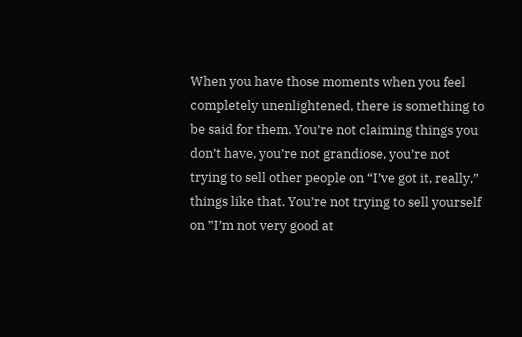When you have those moments when you feel completely unenlightened, there is something to be said for them. You’re not claiming things you don’t have, you’re not grandiose, you’re not trying to sell other people on “I’ve got it, really,” things like that. You’re not trying to sell yourself on ”I’m not very good at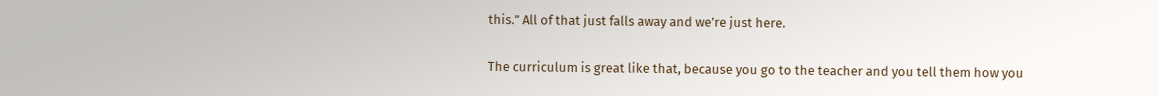this.” All of that just falls away and we’re just here.

The curriculum is great like that, because you go to the teacher and you tell them how you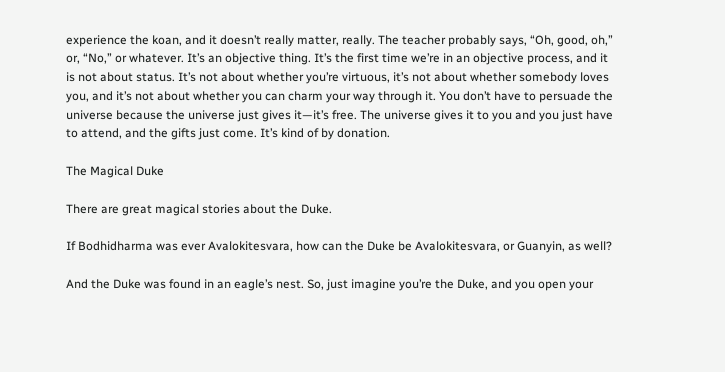experience the koan, and it doesn’t really matter, really. The teacher probably says, “Oh, good, oh,” or, “No,” or whatever. It’s an objective thing. It’s the first time we’re in an objective process, and it is not about status. It’s not about whether you’re virtuous, it’s not about whether somebody loves you, and it’s not about whether you can charm your way through it. You don’t have to persuade the universe because the universe just gives it—it’s free. The universe gives it to you and you just have to attend, and the gifts just come. It’s kind of by donation.

The Magical Duke

There are great magical stories about the Duke.

If Bodhidharma was ever Avalokitesvara, how can the Duke be Avalokitesvara, or Guanyin, as well?

And the Duke was found in an eagle’s nest. So, just imagine you’re the Duke, and you open your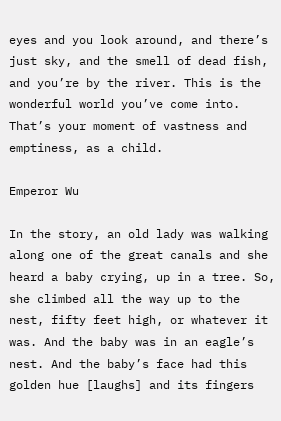eyes and you look around, and there’s just sky, and the smell of dead fish, and you’re by the river. This is the wonderful world you’ve come into. That’s your moment of vastness and emptiness, as a child.

Emperor Wu

In the story, an old lady was walking along one of the great canals and she heard a baby crying, up in a tree. So, she climbed all the way up to the nest, fifty feet high, or whatever it was. And the baby was in an eagle’s nest. And the baby’s face had this golden hue [laughs] and its fingers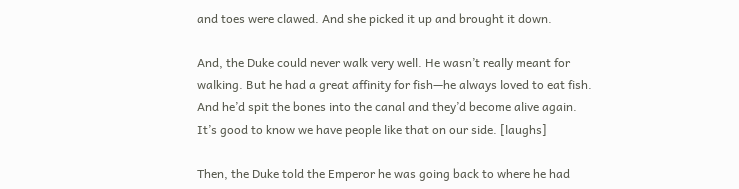and toes were clawed. And she picked it up and brought it down.

And, the Duke could never walk very well. He wasn’t really meant for walking. But he had a great affinity for fish—he always loved to eat fish. And he’d spit the bones into the canal and they’d become alive again. It’s good to know we have people like that on our side. [laughs]

Then, the Duke told the Emperor he was going back to where he had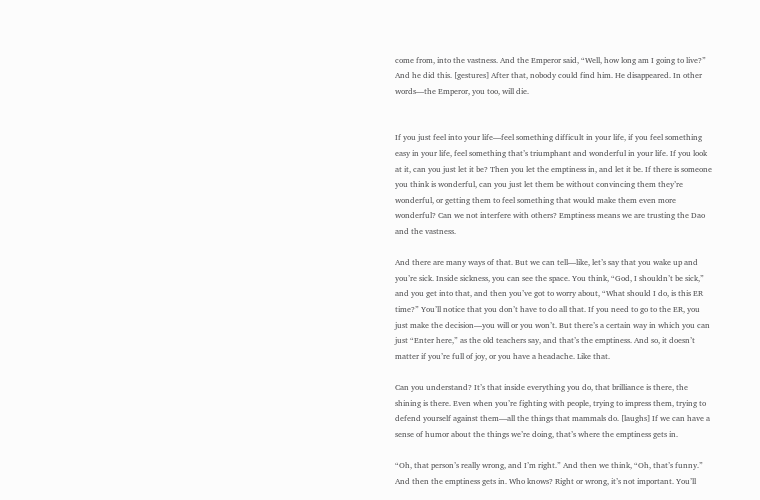come from, into the vastness. And the Emperor said, “Well, how long am I going to live?” And he did this. [gestures] After that, nobody could find him. He disappeared. In other words—the Emperor, you too, will die.


If you just feel into your life—feel something difficult in your life, if you feel something easy in your life, feel something that’s triumphant and wonderful in your life. If you look at it, can you just let it be? Then you let the emptiness in, and let it be. If there is someone you think is wonderful, can you just let them be without convincing them they’re wonderful, or getting them to feel something that would make them even more wonderful? Can we not interfere with others? Emptiness means we are trusting the Dao and the vastness.

And there are many ways of that. But we can tell—like, let’s say that you wake up and you’re sick. Inside sickness, you can see the space. You think, “God, I shouldn’t be sick,” and you get into that, and then you’ve got to worry about, “What should I do, is this ER time?” You’ll notice that you don’t have to do all that. If you need to go to the ER, you just make the decision—you will or you won’t. But there’s a certain way in which you can just “Enter here,” as the old teachers say, and that’s the emptiness. And so, it doesn’t matter if you’re full of joy, or you have a headache. Like that.

Can you understand? It’s that inside everything you do, that brilliance is there, the shining is there. Even when you’re fighting with people, trying to impress them, trying to defend yourself against them—all the things that mammals do. [laughs] If we can have a sense of humor about the things we’re doing, that’s where the emptiness gets in.

“Oh, that person’s really wrong, and I’m right.” And then we think, “Oh, that’s funny.” And then the emptiness gets in. Who knows? Right or wrong, it’s not important. You’ll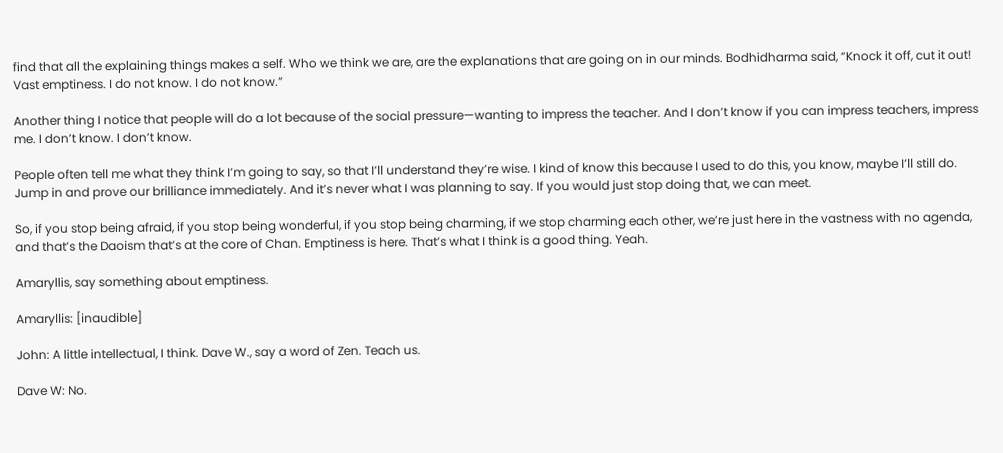find that all the explaining things makes a self. Who we think we are, are the explanations that are going on in our minds. Bodhidharma said, “Knock it off, cut it out! Vast emptiness. I do not know. I do not know.”

Another thing I notice that people will do a lot because of the social pressure—wanting to impress the teacher. And I don’t know if you can impress teachers, impress me. I don’t know. I don’t know.

People often tell me what they think I’m going to say, so that I’ll understand they’re wise. I kind of know this because I used to do this, you know, maybe I’ll still do. Jump in and prove our brilliance immediately. And it’s never what I was planning to say. If you would just stop doing that, we can meet.

So, if you stop being afraid, if you stop being wonderful, if you stop being charming, if we stop charming each other, we’re just here in the vastness with no agenda, and that’s the Daoism that’s at the core of Chan. Emptiness is here. That’s what I think is a good thing. Yeah.

Amaryllis, say something about emptiness.

Amaryllis: [inaudible]

John: A little intellectual, I think. Dave W., say a word of Zen. Teach us.

Dave W: No.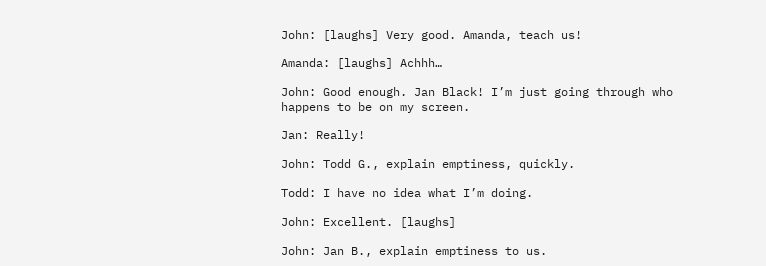John: [laughs] Very good. Amanda, teach us!

Amanda: [laughs] Achhh…

John: Good enough. Jan Black! I’m just going through who happens to be on my screen.

Jan: Really!

John: Todd G., explain emptiness, quickly.

Todd: I have no idea what I’m doing.

John: Excellent. [laughs]

John: Jan B., explain emptiness to us.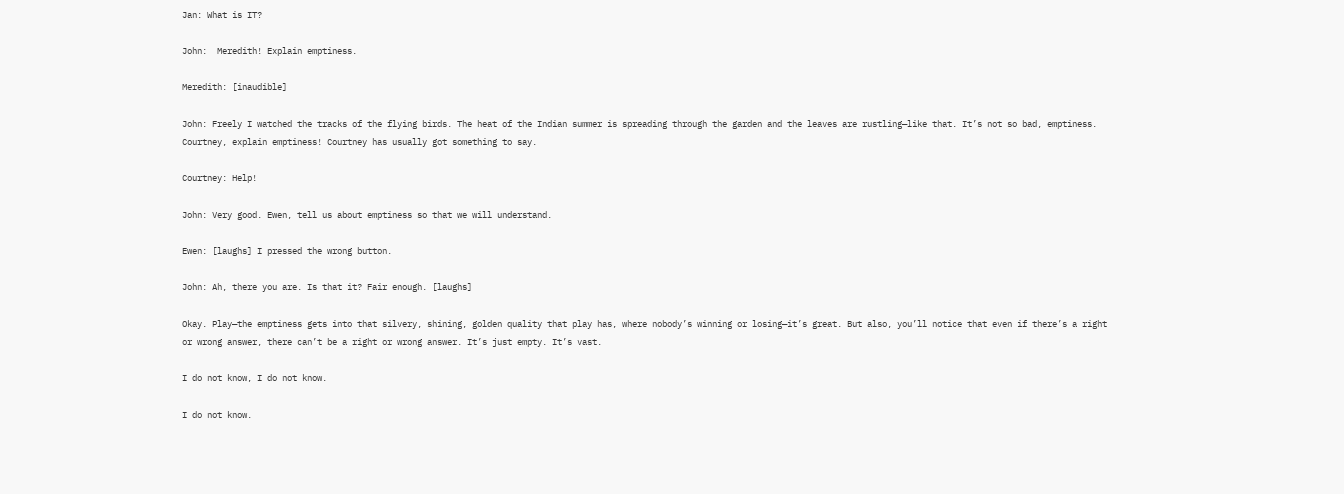Jan: What is IT?

John:  Meredith! Explain emptiness.

Meredith: [inaudible]

John: Freely I watched the tracks of the flying birds. The heat of the Indian summer is spreading through the garden and the leaves are rustling—like that. It’s not so bad, emptiness. Courtney, explain emptiness! Courtney has usually got something to say.

Courtney: Help!

John: Very good. Ewen, tell us about emptiness so that we will understand.

Ewen: [laughs] I pressed the wrong button.

John: Ah, there you are. Is that it? Fair enough. [laughs]

Okay. Play—the emptiness gets into that silvery, shining, golden quality that play has, where nobody’s winning or losing—it’s great. But also, you’ll notice that even if there’s a right or wrong answer, there can’t be a right or wrong answer. It’s just empty. It’s vast.

I do not know, I do not know.

I do not know.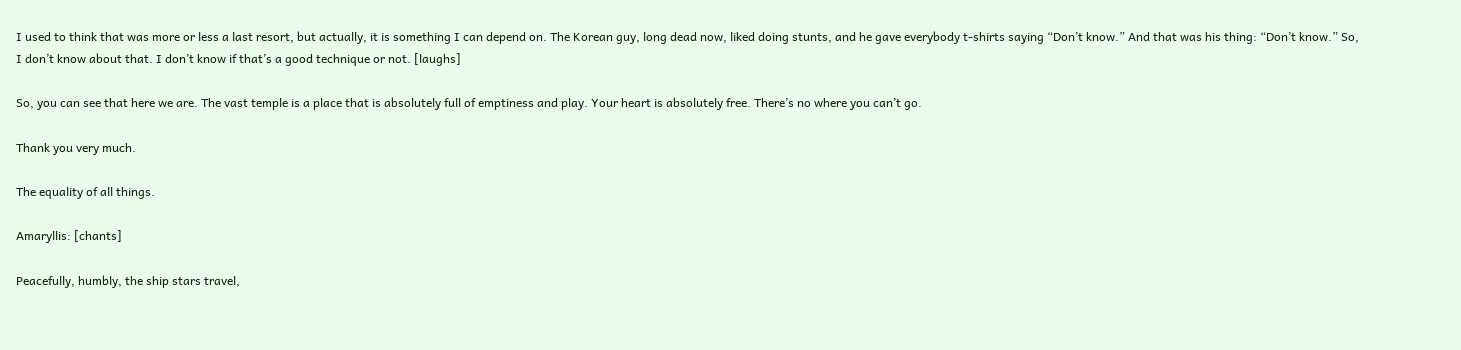I used to think that was more or less a last resort, but actually, it is something I can depend on. The Korean guy, long dead now, liked doing stunts, and he gave everybody t-shirts saying “Don’t know.” And that was his thing: “Don’t know.” So, I don’t know about that. I don’t know if that’s a good technique or not. [laughs]

So, you can see that here we are. The vast temple is a place that is absolutely full of emptiness and play. Your heart is absolutely free. There’s no where you can’t go.

Thank you very much.

The equality of all things.

Amaryllis: [chants]

Peacefully, humbly, the ship stars travel,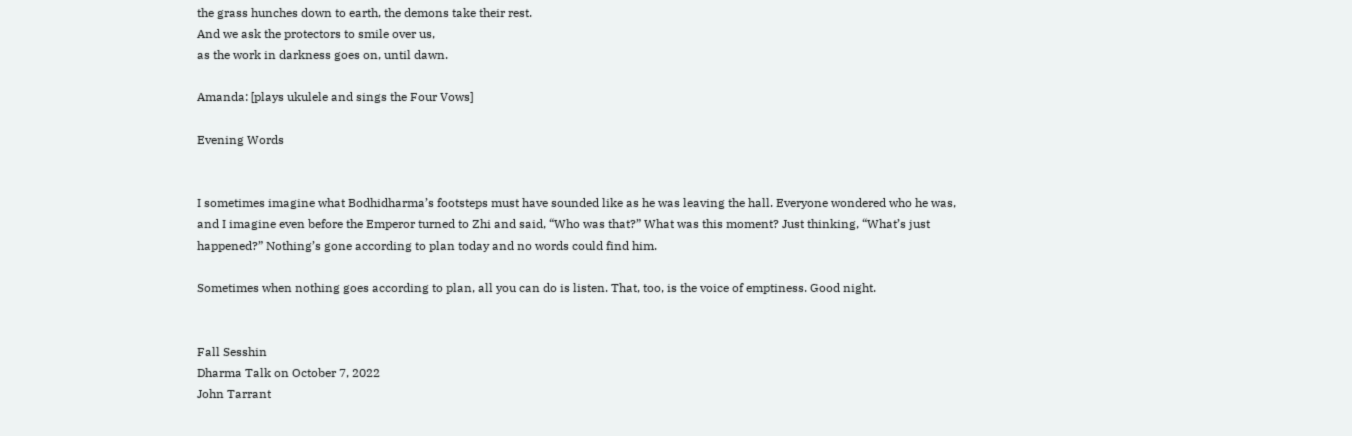the grass hunches down to earth, the demons take their rest.
And we ask the protectors to smile over us,
as the work in darkness goes on, until dawn.

Amanda: [plays ukulele and sings the Four Vows]

Evening Words


I sometimes imagine what Bodhidharma’s footsteps must have sounded like as he was leaving the hall. Everyone wondered who he was, and I imagine even before the Emperor turned to Zhi and said, “Who was that?” What was this moment? Just thinking, “What’s just happened?” Nothing’s gone according to plan today and no words could find him.

Sometimes when nothing goes according to plan, all you can do is listen. That, too, is the voice of emptiness. Good night.


Fall Sesshin
Dharma Talk on October 7, 2022
John Tarrant